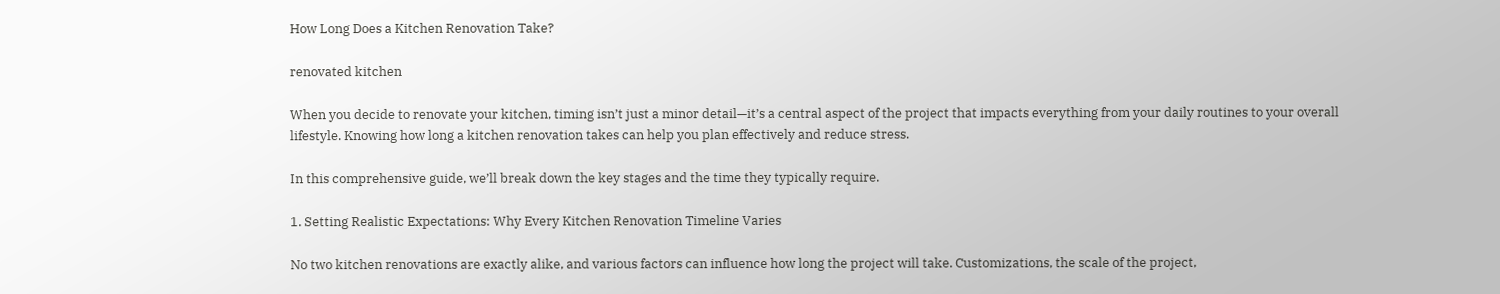How Long Does a Kitchen Renovation Take?

renovated kitchen

When you decide to renovate your kitchen, timing isn’t just a minor detail—it’s a central aspect of the project that impacts everything from your daily routines to your overall lifestyle. Knowing how long a kitchen renovation takes can help you plan effectively and reduce stress.

In this comprehensive guide, we’ll break down the key stages and the time they typically require.

1. Setting Realistic Expectations: Why Every Kitchen Renovation Timeline Varies

No two kitchen renovations are exactly alike, and various factors can influence how long the project will take. Customizations, the scale of the project,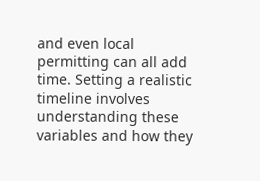and even local permitting can all add time. Setting a realistic timeline involves understanding these variables and how they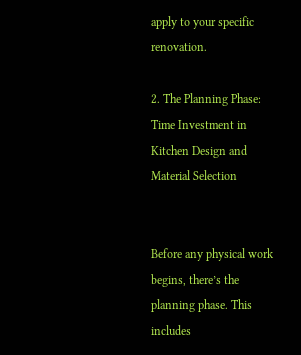apply to your specific renovation.

2. The Planning Phase: Time Investment in Kitchen Design and Material Selection


Before any physical work begins, there’s the planning phase. This includes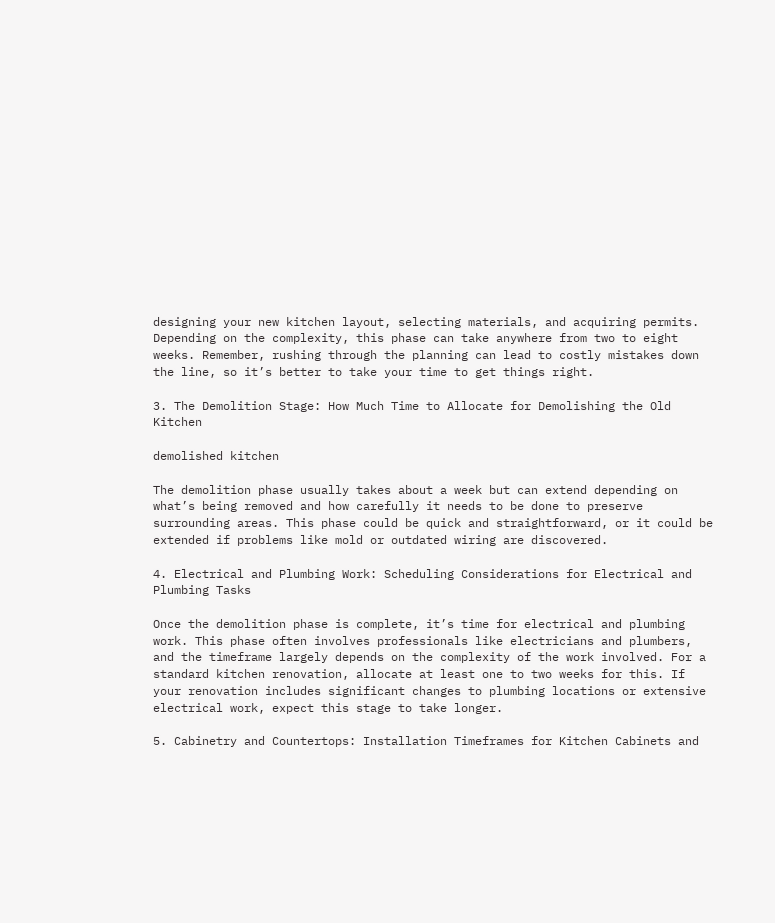designing your new kitchen layout, selecting materials, and acquiring permits. Depending on the complexity, this phase can take anywhere from two to eight weeks. Remember, rushing through the planning can lead to costly mistakes down the line, so it’s better to take your time to get things right.

3. The Demolition Stage: How Much Time to Allocate for Demolishing the Old Kitchen

demolished kitchen

The demolition phase usually takes about a week but can extend depending on what’s being removed and how carefully it needs to be done to preserve surrounding areas. This phase could be quick and straightforward, or it could be extended if problems like mold or outdated wiring are discovered.

4. Electrical and Plumbing Work: Scheduling Considerations for Electrical and Plumbing Tasks

Once the demolition phase is complete, it’s time for electrical and plumbing work. This phase often involves professionals like electricians and plumbers, and the timeframe largely depends on the complexity of the work involved. For a standard kitchen renovation, allocate at least one to two weeks for this. If your renovation includes significant changes to plumbing locations or extensive electrical work, expect this stage to take longer.

5. Cabinetry and Countertops: Installation Timeframes for Kitchen Cabinets and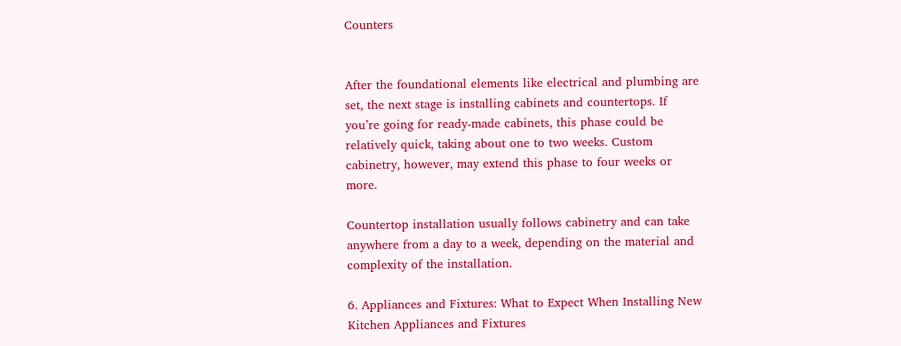Counters


After the foundational elements like electrical and plumbing are set, the next stage is installing cabinets and countertops. If you’re going for ready-made cabinets, this phase could be relatively quick, taking about one to two weeks. Custom cabinetry, however, may extend this phase to four weeks or more.

Countertop installation usually follows cabinetry and can take anywhere from a day to a week, depending on the material and complexity of the installation.

6. Appliances and Fixtures: What to Expect When Installing New Kitchen Appliances and Fixtures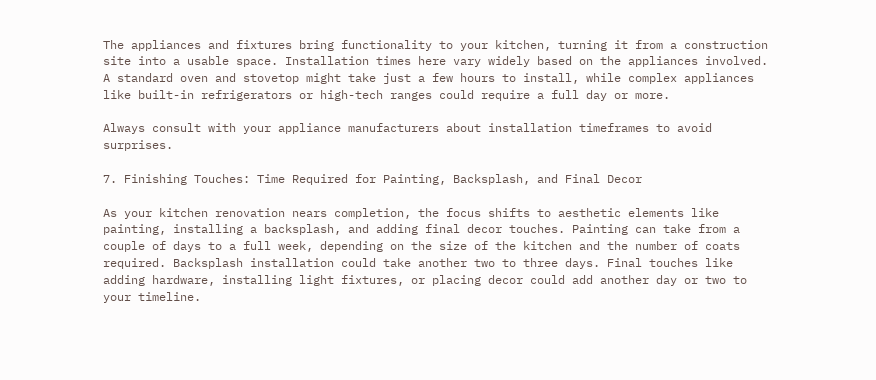The appliances and fixtures bring functionality to your kitchen, turning it from a construction site into a usable space. Installation times here vary widely based on the appliances involved. A standard oven and stovetop might take just a few hours to install, while complex appliances like built-in refrigerators or high-tech ranges could require a full day or more.

Always consult with your appliance manufacturers about installation timeframes to avoid surprises.

7. Finishing Touches: Time Required for Painting, Backsplash, and Final Decor

As your kitchen renovation nears completion, the focus shifts to aesthetic elements like painting, installing a backsplash, and adding final decor touches. Painting can take from a couple of days to a full week, depending on the size of the kitchen and the number of coats required. Backsplash installation could take another two to three days. Final touches like adding hardware, installing light fixtures, or placing decor could add another day or two to your timeline.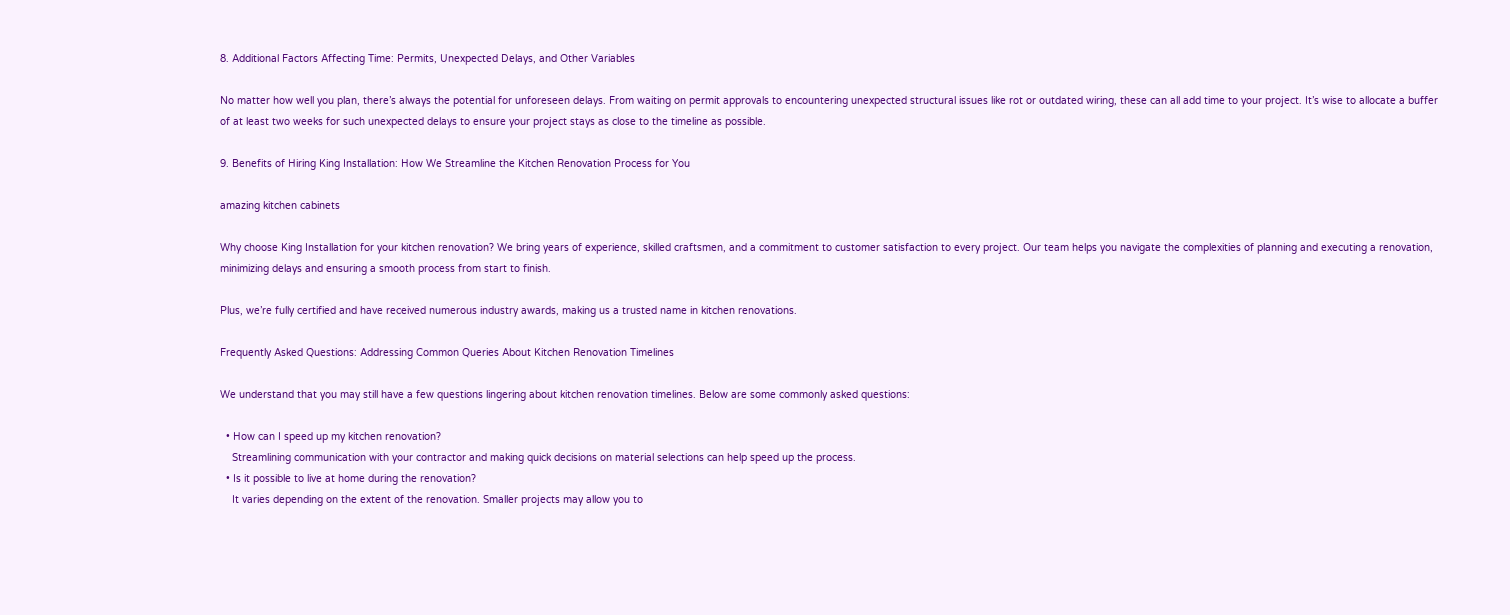8. Additional Factors Affecting Time: Permits, Unexpected Delays, and Other Variables

No matter how well you plan, there’s always the potential for unforeseen delays. From waiting on permit approvals to encountering unexpected structural issues like rot or outdated wiring, these can all add time to your project. It’s wise to allocate a buffer of at least two weeks for such unexpected delays to ensure your project stays as close to the timeline as possible.

9. Benefits of Hiring King Installation: How We Streamline the Kitchen Renovation Process for You

amazing kitchen cabinets

Why choose King Installation for your kitchen renovation? We bring years of experience, skilled craftsmen, and a commitment to customer satisfaction to every project. Our team helps you navigate the complexities of planning and executing a renovation, minimizing delays and ensuring a smooth process from start to finish.

Plus, we’re fully certified and have received numerous industry awards, making us a trusted name in kitchen renovations.

Frequently Asked Questions: Addressing Common Queries About Kitchen Renovation Timelines

We understand that you may still have a few questions lingering about kitchen renovation timelines. Below are some commonly asked questions:

  • How can I speed up my kitchen renovation?
    Streamlining communication with your contractor and making quick decisions on material selections can help speed up the process.
  • Is it possible to live at home during the renovation?
    It varies depending on the extent of the renovation. Smaller projects may allow you to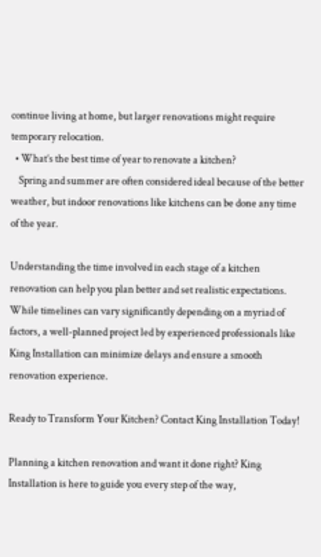continue living at home, but larger renovations might require temporary relocation.
  • What’s the best time of year to renovate a kitchen?
    Spring and summer are often considered ideal because of the better weather, but indoor renovations like kitchens can be done any time of the year.

Understanding the time involved in each stage of a kitchen renovation can help you plan better and set realistic expectations. While timelines can vary significantly depending on a myriad of factors, a well-planned project led by experienced professionals like King Installation can minimize delays and ensure a smooth renovation experience.

Ready to Transform Your Kitchen? Contact King Installation Today!

Planning a kitchen renovation and want it done right? King Installation is here to guide you every step of the way,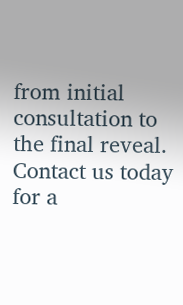from initial consultation to the final reveal. Contact us today for a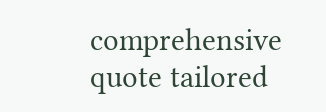comprehensive quote tailored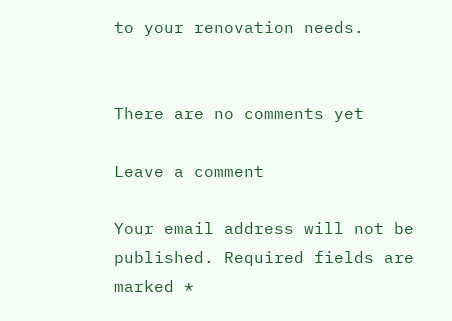to your renovation needs.


There are no comments yet

Leave a comment

Your email address will not be published. Required fields are marked *